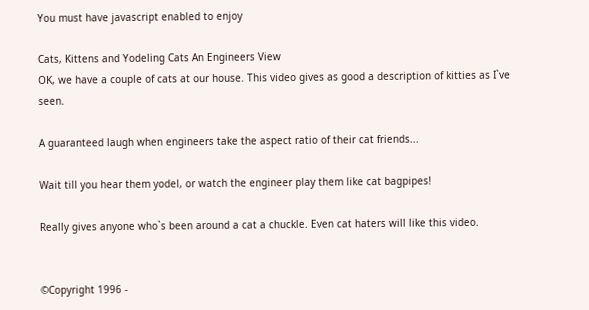You must have javascript enabled to enjoy

Cats, Kittens and Yodeling Cats An Engineers View
OK, we have a couple of cats at our house. This video gives as good a description of kitties as I`ve seen.

A guaranteed laugh when engineers take the aspect ratio of their cat friends...

Wait till you hear them yodel, or watch the engineer play them like cat bagpipes!

Really gives anyone who`s been around a cat a chuckle. Even cat haters will like this video.


©Copyright 1996 -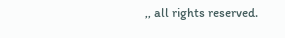,, all rights reserved.